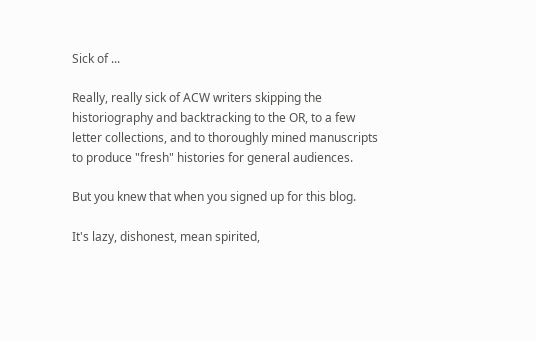Sick of ...

Really, really sick of ACW writers skipping the historiography and backtracking to the OR, to a few letter collections, and to thoroughly mined manuscripts to produce "fresh" histories for general audiences.

But you knew that when you signed up for this blog.

It's lazy, dishonest, mean spirited,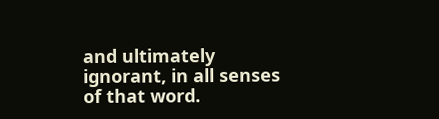and ultimately ignorant, in all senses of that word.